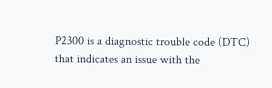P2300 is a diagnostic trouble code (DTC) that indicates an issue with the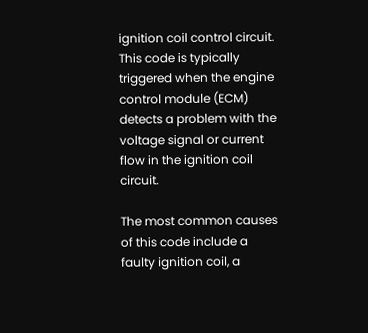ignition coil control circuit. This code is typically triggered when the engine control module (ECM) detects a problem with the voltage signal or current flow in the ignition coil circuit.

The most common causes of this code include a faulty ignition coil, a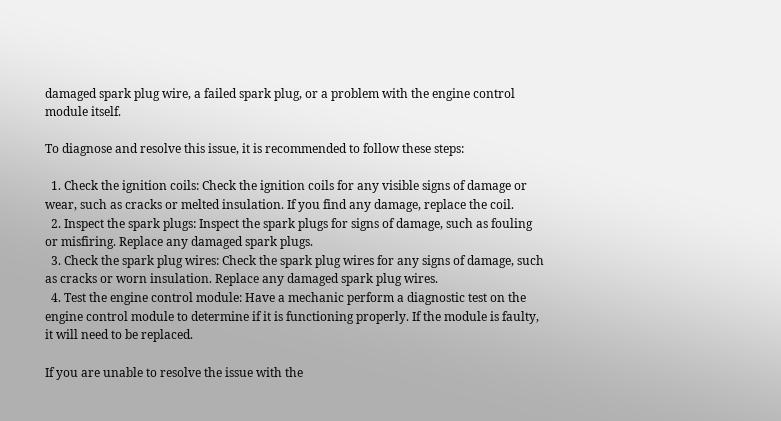damaged spark plug wire, a failed spark plug, or a problem with the engine control module itself.

To diagnose and resolve this issue, it is recommended to follow these steps:

  1. Check the ignition coils: Check the ignition coils for any visible signs of damage or wear, such as cracks or melted insulation. If you find any damage, replace the coil.
  2. Inspect the spark plugs: Inspect the spark plugs for signs of damage, such as fouling or misfiring. Replace any damaged spark plugs.
  3. Check the spark plug wires: Check the spark plug wires for any signs of damage, such as cracks or worn insulation. Replace any damaged spark plug wires.
  4. Test the engine control module: Have a mechanic perform a diagnostic test on the engine control module to determine if it is functioning properly. If the module is faulty, it will need to be replaced.

If you are unable to resolve the issue with the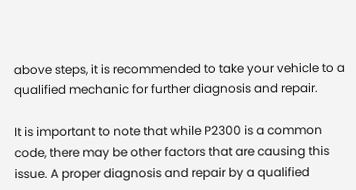above steps, it is recommended to take your vehicle to a qualified mechanic for further diagnosis and repair.

It is important to note that while P2300 is a common code, there may be other factors that are causing this issue. A proper diagnosis and repair by a qualified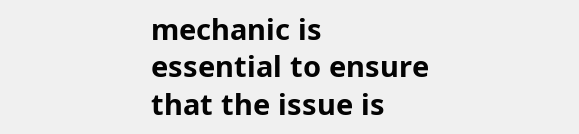mechanic is essential to ensure that the issue is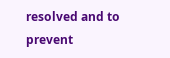resolved and to prevent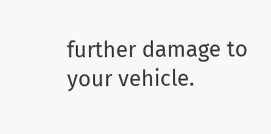further damage to your vehicle.